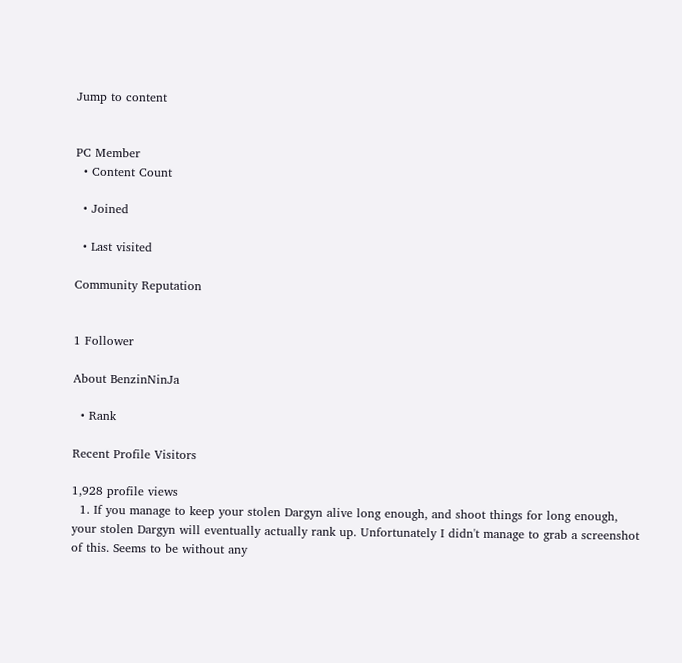Jump to content


PC Member
  • Content Count

  • Joined

  • Last visited

Community Reputation


1 Follower

About BenzinNinJa

  • Rank

Recent Profile Visitors

1,928 profile views
  1. If you manage to keep your stolen Dargyn alive long enough, and shoot things for long enough, your stolen Dargyn will eventually actually rank up. Unfortunately I didn't manage to grab a screenshot of this. Seems to be without any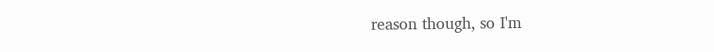reason though, so I'm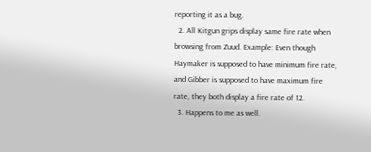reporting it as a bug.
  2. All Kitgun grips display same fire rate when browsing from Zuud. Example: Even though Haymaker is supposed to have minimum fire rate, and Gibber is supposed to have maximum fire rate, they both display a fire rate of 12.
  3. Happens to me as well.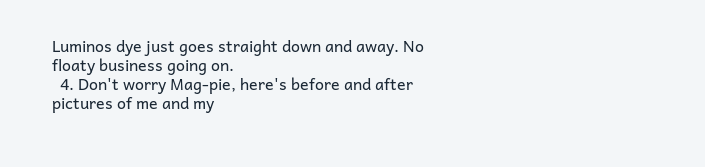Luminos dye just goes straight down and away. No floaty business going on.
  4. Don't worry Mag-pie, here's before and after pictures of me and my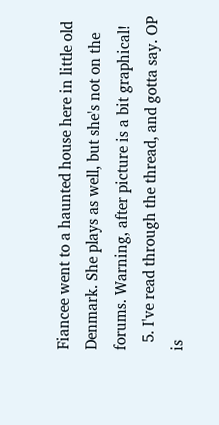Fiancee went to a haunted house here in little old Denmark. She plays as well, but she's not on the forums. Warning, after picture is a bit graphical!
  5. I've read through the thread, and gotta say. OP is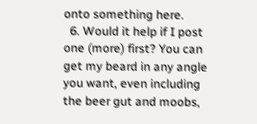onto something here.
  6. Would it help if I post one (more) first? You can get my beard in any angle you want, even including the beer gut and moobs,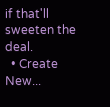if that'll sweeten the deal.
  • Create New...